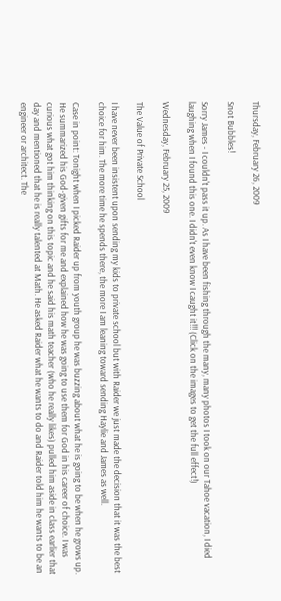Thursday, February 26, 2009

Snot Bubbles!

Sorry James - I couldn't pass it up. As I have been fishing through the many, many photos I took on our Tahoe vacation, I died laughing when I found this one. I didn't even know I caught it!!! (Click on the images to get the full effect!)

Wednesday, February 25, 2009

The Value of Private School

I have never been insistent upon sending my kids to private school but with Raider we just made the decision that it was the best choice for him. The more time he spends there, the more I am leaning toward sending Haylie and James as well.

Case in point: Tonight when I picked Raider up from youth group he was buzzing about what he is going to be when he grows up. He summarized his God-given gifts for me and explained how he was going to use them for God in his career of choice. I was curious what got him thinking on this topic and he said his math teacher (who he really likes) pulled him aside in class earlier that day and mentioned that he is really talented at Math. He asked Raider what he wants to do and Raider told him he wants to be an engineer or architect. The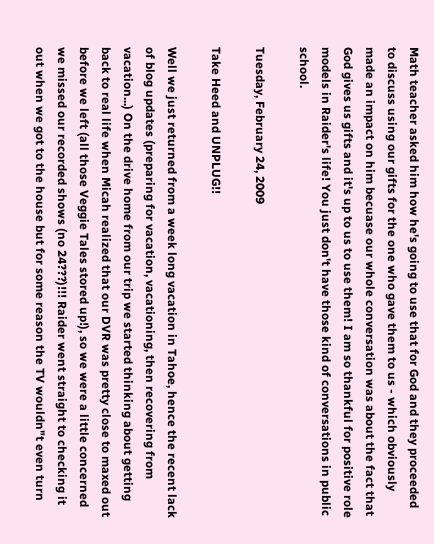Math teacher asked him how he's going to use that for God and they proceeded to discuss using our gifts for the one who gave them to us - which obviously made an impact on him becuase our whole conversation was about the fact that God gives us gifts and it's up to us to use them! I am so thankful for positive role models in Raider's life! You just don't have those kind of conversations in public school.

Tuesday, February 24, 2009

Take Heed and UNPLUG!!

Well we just returned from a week long vacation in Tahoe, hence the recent lack of blog updates (preparing for vacation, vacationing, then recovering from vacation...) On the drive home from our trip we started thinking about getting back to real life when Micah realized that our DVR was pretty close to maxed out before we left (all those Veggie Tales stored up!), so we were a little concerned we missed our recorded shows (no 24???)!!! Raider went straight to checking it out when we got to the house but for some reason the TV wouldn"t even turn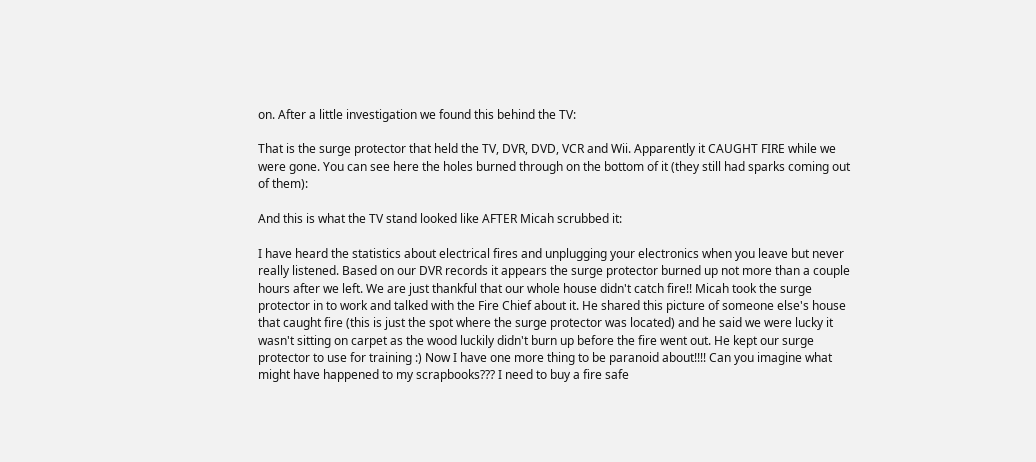on. After a little investigation we found this behind the TV:

That is the surge protector that held the TV, DVR, DVD, VCR and Wii. Apparently it CAUGHT FIRE while we were gone. You can see here the holes burned through on the bottom of it (they still had sparks coming out of them):

And this is what the TV stand looked like AFTER Micah scrubbed it:

I have heard the statistics about electrical fires and unplugging your electronics when you leave but never really listened. Based on our DVR records it appears the surge protector burned up not more than a couple hours after we left. We are just thankful that our whole house didn't catch fire!! Micah took the surge protector in to work and talked with the Fire Chief about it. He shared this picture of someone else's house that caught fire (this is just the spot where the surge protector was located) and he said we were lucky it wasn't sitting on carpet as the wood luckily didn't burn up before the fire went out. He kept our surge protector to use for training :) Now I have one more thing to be paranoid about!!!! Can you imagine what might have happened to my scrapbooks??? I need to buy a fire safe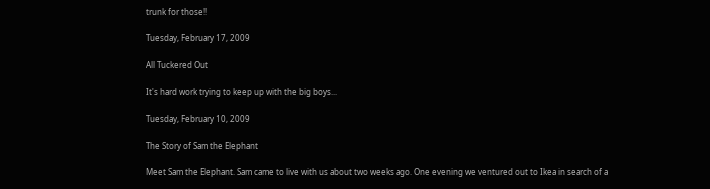trunk for those!!

Tuesday, February 17, 2009

All Tuckered Out

It's hard work trying to keep up with the big boys...

Tuesday, February 10, 2009

The Story of Sam the Elephant

Meet Sam the Elephant. Sam came to live with us about two weeks ago. One evening we ventured out to Ikea in search of a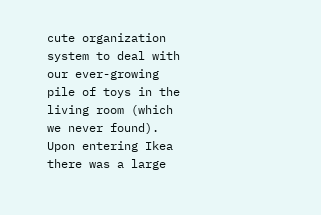cute organization system to deal with our ever-growing pile of toys in the living room (which we never found). Upon entering Ikea there was a large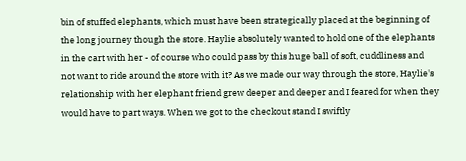bin of stuffed elephants, which must have been strategically placed at the beginning of the long journey though the store. Haylie absolutely wanted to hold one of the elephants in the cart with her - of course who could pass by this huge ball of soft, cuddliness and not want to ride around the store with it? As we made our way through the store, Haylie's relationship with her elephant friend grew deeper and deeper and I feared for when they would have to part ways. When we got to the checkout stand I swiftly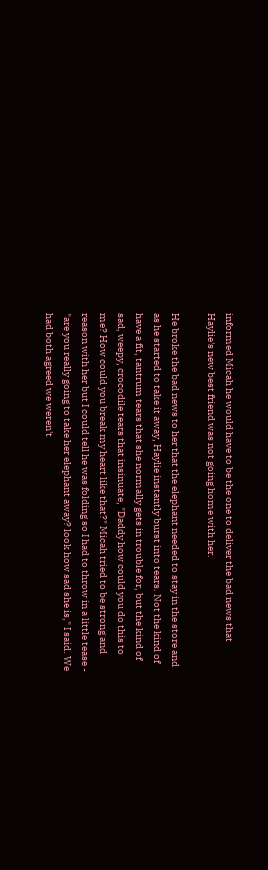informed Micah he would have to be the one to deliver the bad news that Haylie's new best friend was not going home with her.

He broke the bad news to her that the elephant needed to stay in the store and as he started to take it away, Haylie instantly burst into tears. Not the kind of have a fit, tantrum tears that she normally gets in trouble for, but the kind of sad, weepy, crocodile tears that insinuate, "Daddy how could you do this to me? How could you break my heart like that?" Micah tried to be strong and reason with her but I could tell he was folding so I had to throw in a little tease - "are you really going to take her elephant away? look how sad she is," I said. We had both agreed we weren't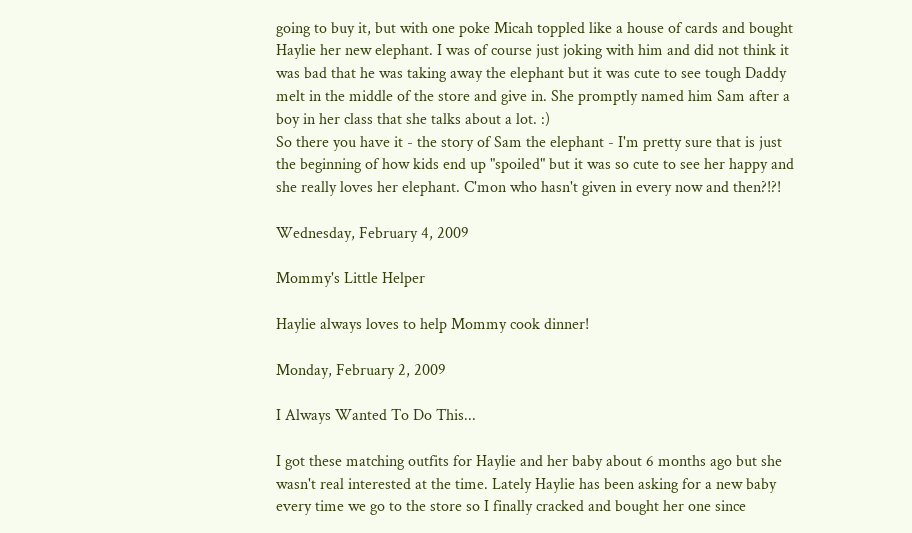going to buy it, but with one poke Micah toppled like a house of cards and bought Haylie her new elephant. I was of course just joking with him and did not think it was bad that he was taking away the elephant but it was cute to see tough Daddy melt in the middle of the store and give in. She promptly named him Sam after a boy in her class that she talks about a lot. :)
So there you have it - the story of Sam the elephant - I'm pretty sure that is just the beginning of how kids end up "spoiled" but it was so cute to see her happy and she really loves her elephant. C'mon who hasn't given in every now and then?!?!

Wednesday, February 4, 2009

Mommy's Little Helper

Haylie always loves to help Mommy cook dinner!

Monday, February 2, 2009

I Always Wanted To Do This...

I got these matching outfits for Haylie and her baby about 6 months ago but she wasn't real interested at the time. Lately Haylie has been asking for a new baby every time we go to the store so I finally cracked and bought her one since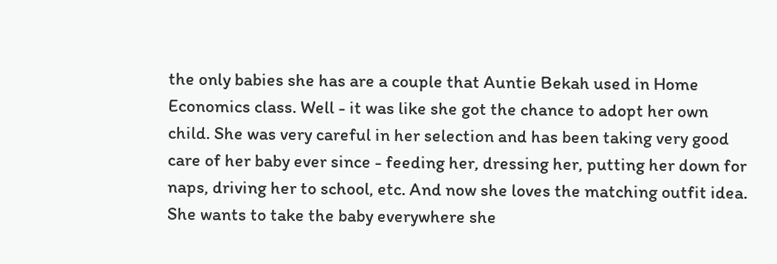the only babies she has are a couple that Auntie Bekah used in Home Economics class. Well - it was like she got the chance to adopt her own child. She was very careful in her selection and has been taking very good care of her baby ever since - feeding her, dressing her, putting her down for naps, driving her to school, etc. And now she loves the matching outfit idea. She wants to take the baby everywhere she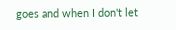goes and when I don't let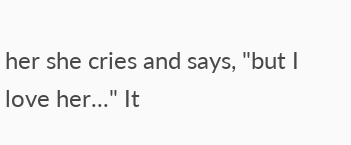her she cries and says, "but I love her..." It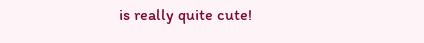is really quite cute!